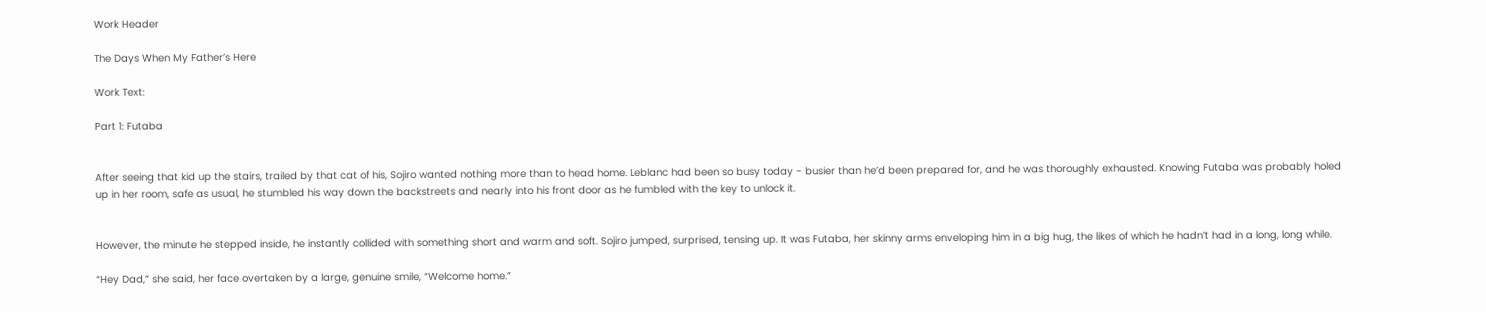Work Header

The Days When My Father’s Here

Work Text:

Part 1: Futaba


After seeing that kid up the stairs, trailed by that cat of his, Sojiro wanted nothing more than to head home. Leblanc had been so busy today - busier than he’d been prepared for, and he was thoroughly exhausted. Knowing Futaba was probably holed up in her room, safe as usual, he stumbled his way down the backstreets and nearly into his front door as he fumbled with the key to unlock it.


However, the minute he stepped inside, he instantly collided with something short and warm and soft. Sojiro jumped, surprised, tensing up. It was Futaba, her skinny arms enveloping him in a big hug, the likes of which he hadn’t had in a long, long while.

“Hey Dad,” she said, her face overtaken by a large, genuine smile, “Welcome home.”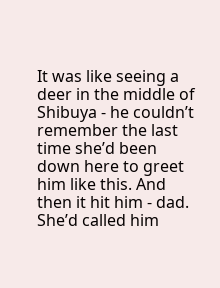It was like seeing a deer in the middle of Shibuya - he couldn’t remember the last time she’d been down here to greet him like this. And then it hit him - dad. She’d called him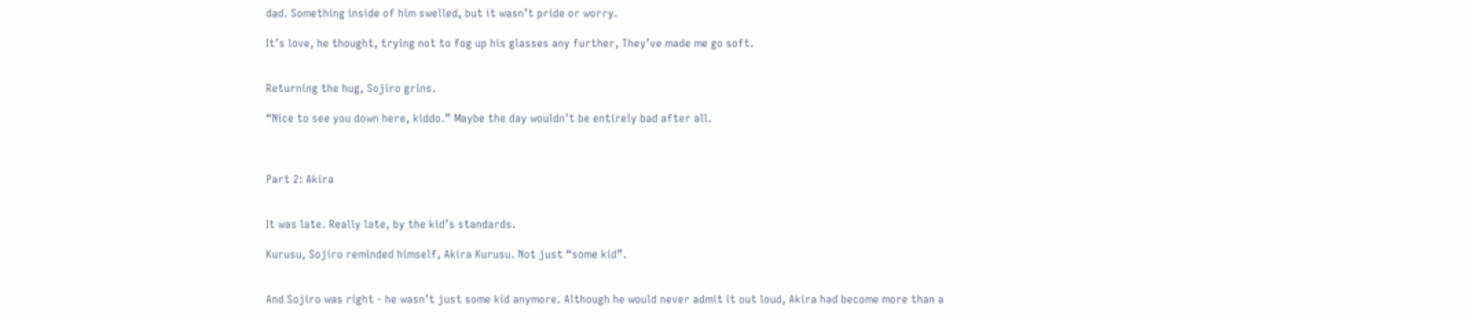dad. Something inside of him swelled, but it wasn’t pride or worry.

It’s love, he thought, trying not to fog up his glasses any further, They’ve made me go soft.


Returning the hug, Sojiro grins.

“Nice to see you down here, kiddo.” Maybe the day wouldn’t be entirely bad after all.



Part 2: Akira


It was late. Really late, by the kid’s standards.

Kurusu, Sojiro reminded himself, Akira Kurusu. Not just “some kid”.


And Sojiro was right - he wasn’t just some kid anymore. Although he would never admit it out loud, Akira had become more than a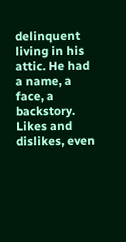delinquent living in his attic. He had a name, a face, a backstory. Likes and dislikes, even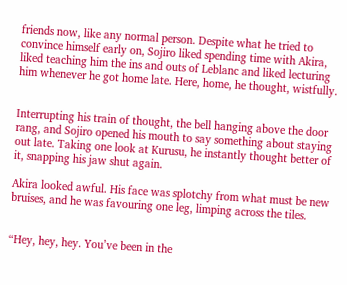friends now, like any normal person. Despite what he tried to convince himself early on, Sojiro liked spending time with Akira, liked teaching him the ins and outs of Leblanc and liked lecturing him whenever he got home late. Here, home, he thought, wistfully.


Interrupting his train of thought, the bell hanging above the door rang, and Sojiro opened his mouth to say something about staying out late. Taking one look at Kurusu, he instantly thought better of it, snapping his jaw shut again.

Akira looked awful. His face was splotchy from what must be new bruises, and he was favouring one leg, limping across the tiles.


“Hey, hey, hey. You’ve been in the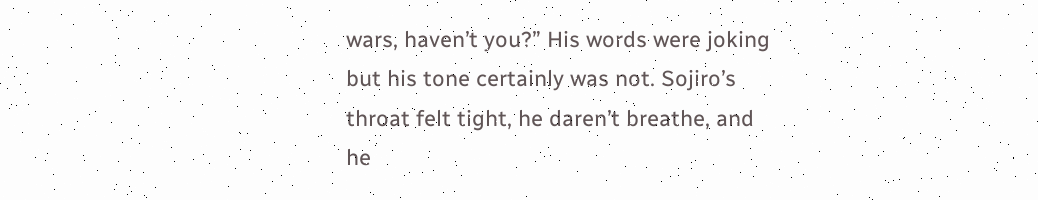wars, haven’t you?” His words were joking but his tone certainly was not. Sojiro’s throat felt tight, he daren’t breathe, and he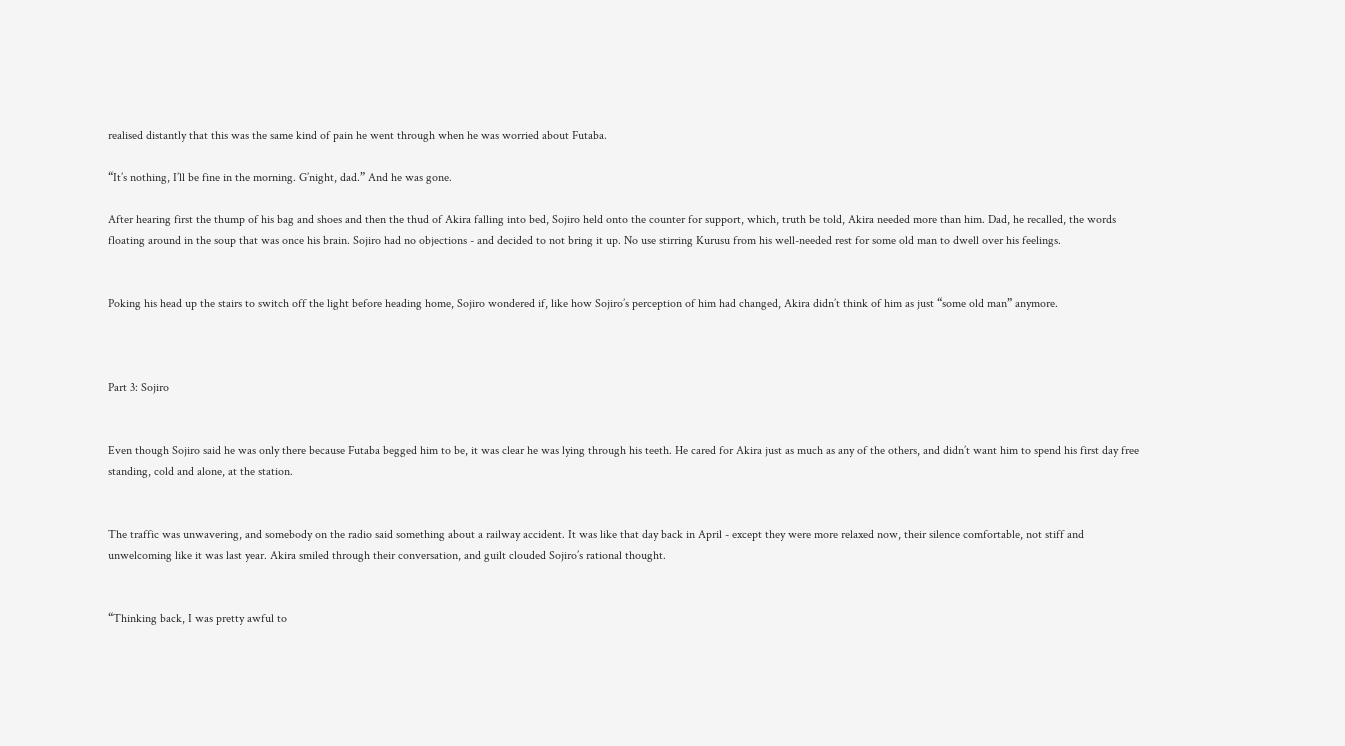realised distantly that this was the same kind of pain he went through when he was worried about Futaba.

“It’s nothing, I’ll be fine in the morning. G’night, dad.” And he was gone.

After hearing first the thump of his bag and shoes and then the thud of Akira falling into bed, Sojiro held onto the counter for support, which, truth be told, Akira needed more than him. Dad, he recalled, the words floating around in the soup that was once his brain. Sojiro had no objections - and decided to not bring it up. No use stirring Kurusu from his well-needed rest for some old man to dwell over his feelings.


Poking his head up the stairs to switch off the light before heading home, Sojiro wondered if, like how Sojiro’s perception of him had changed, Akira didn’t think of him as just “some old man” anymore.



Part 3: Sojiro


Even though Sojiro said he was only there because Futaba begged him to be, it was clear he was lying through his teeth. He cared for Akira just as much as any of the others, and didn’t want him to spend his first day free standing, cold and alone, at the station.


The traffic was unwavering, and somebody on the radio said something about a railway accident. It was like that day back in April - except they were more relaxed now, their silence comfortable, not stiff and unwelcoming like it was last year. Akira smiled through their conversation, and guilt clouded Sojiro’s rational thought.


“Thinking back, I was pretty awful to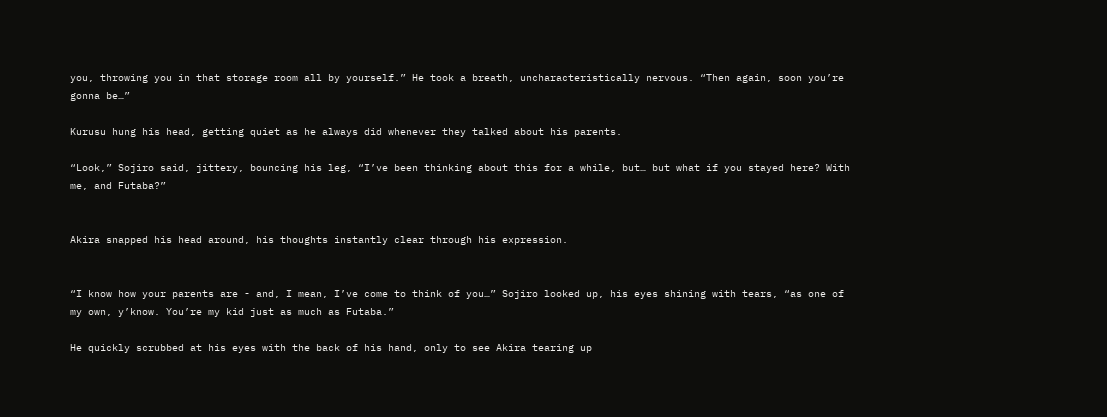you, throwing you in that storage room all by yourself.” He took a breath, uncharacteristically nervous. “Then again, soon you’re gonna be…”

Kurusu hung his head, getting quiet as he always did whenever they talked about his parents.

“Look,” Sojiro said, jittery, bouncing his leg, “I’ve been thinking about this for a while, but… but what if you stayed here? With me, and Futaba?”


Akira snapped his head around, his thoughts instantly clear through his expression.


“I know how your parents are - and, I mean, I’ve come to think of you…” Sojiro looked up, his eyes shining with tears, “as one of my own, y’know. You’re my kid just as much as Futaba.”

He quickly scrubbed at his eyes with the back of his hand, only to see Akira tearing up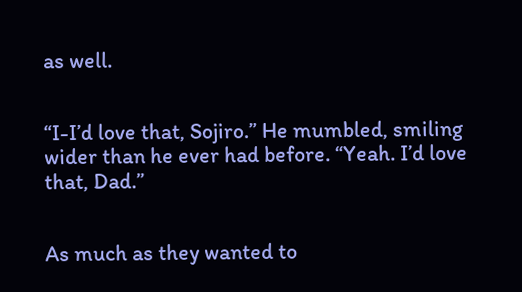as well.


“I-I’d love that, Sojiro.” He mumbled, smiling wider than he ever had before. “Yeah. I’d love that, Dad.”


As much as they wanted to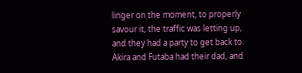linger on the moment, to properly savour it, the traffic was letting up, and they had a party to get back to. Akira and Futaba had their dad, and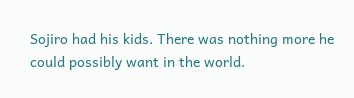Sojiro had his kids. There was nothing more he could possibly want in the world.